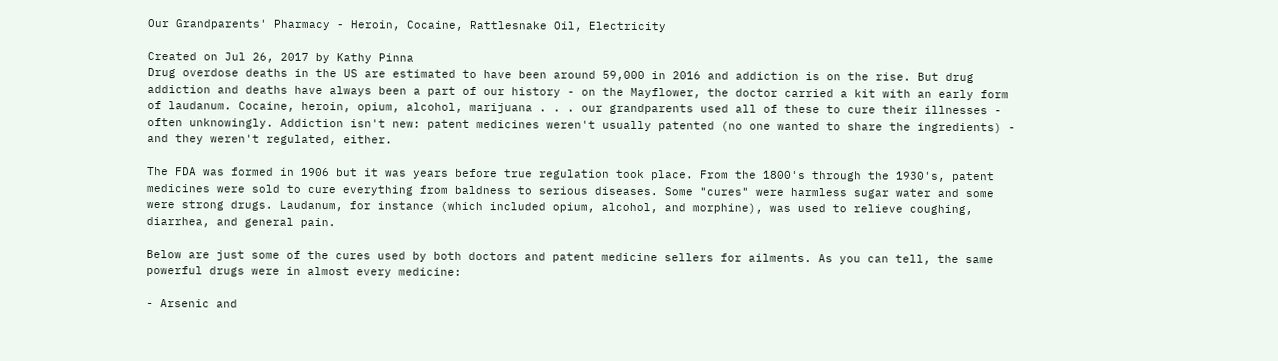Our Grandparents' Pharmacy - Heroin, Cocaine, Rattlesnake Oil, Electricity

Created on Jul 26, 2017 by Kathy Pinna
Drug overdose deaths in the US are estimated to have been around 59,000 in 2016 and addiction is on the rise. But drug addiction and deaths have always been a part of our history - on the Mayflower, the doctor carried a kit with an early form of laudanum. Cocaine, heroin, opium, alcohol, marijuana . . . our grandparents used all of these to cure their illnesses - often unknowingly. Addiction isn't new: patent medicines weren't usually patented (no one wanted to share the ingredients) - and they weren't regulated, either.

The FDA was formed in 1906 but it was years before true regulation took place. From the 1800's through the 1930's, patent medicines were sold to cure everything from baldness to serious diseases. Some "cures" were harmless sugar water and some were strong drugs. Laudanum, for instance (which included opium, alcohol, and morphine), was used to relieve coughing, diarrhea, and general pain.

Below are just some of the cures used by both doctors and patent medicine sellers for ailments. As you can tell, the same powerful drugs were in almost every medicine:

- Arsenic and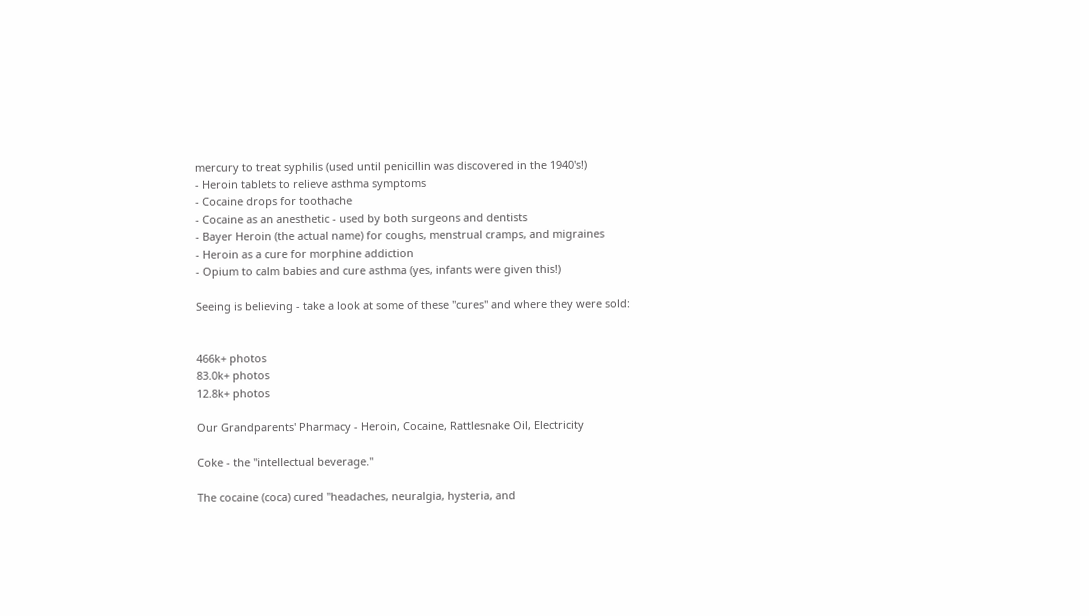mercury to treat syphilis (used until penicillin was discovered in the 1940's!)
- Heroin tablets to relieve asthma symptoms
- Cocaine drops for toothache
- Cocaine as an anesthetic - used by both surgeons and dentists
- Bayer Heroin (the actual name) for coughs, menstrual cramps, and migraines
- Heroin as a cure for morphine addiction
- Opium to calm babies and cure asthma (yes, infants were given this!)

Seeing is believing - take a look at some of these "cures" and where they were sold:


466k+ photos
83.0k+ photos
12.8k+ photos

Our Grandparents' Pharmacy - Heroin, Cocaine, Rattlesnake Oil, Electricity

Coke - the "intellectual beverage."

The cocaine (coca) cured "headaches, neuralgia, hysteria, and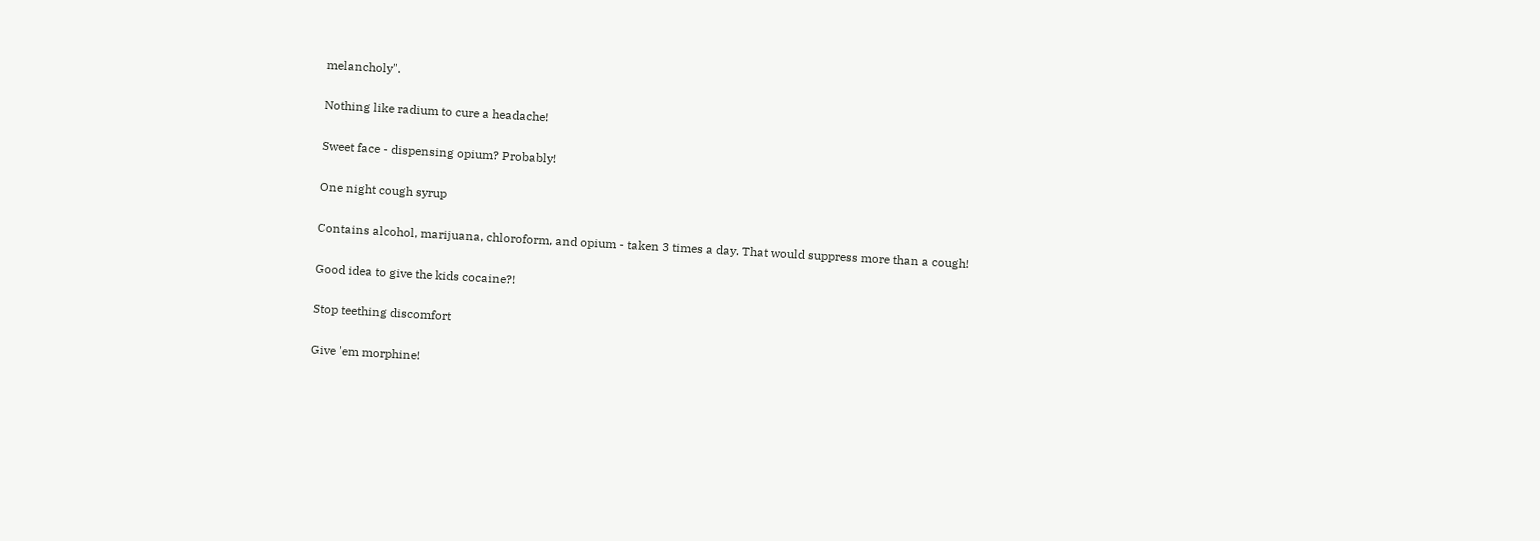melancholy".

Nothing like radium to cure a headache!

Sweet face - dispensing opium? Probably!

One night cough syrup

Contains alcohol, marijuana, chloroform, and opium - taken 3 times a day. That would suppress more than a cough!

Good idea to give the kids cocaine?!

Stop teething discomfort

Give 'em morphine!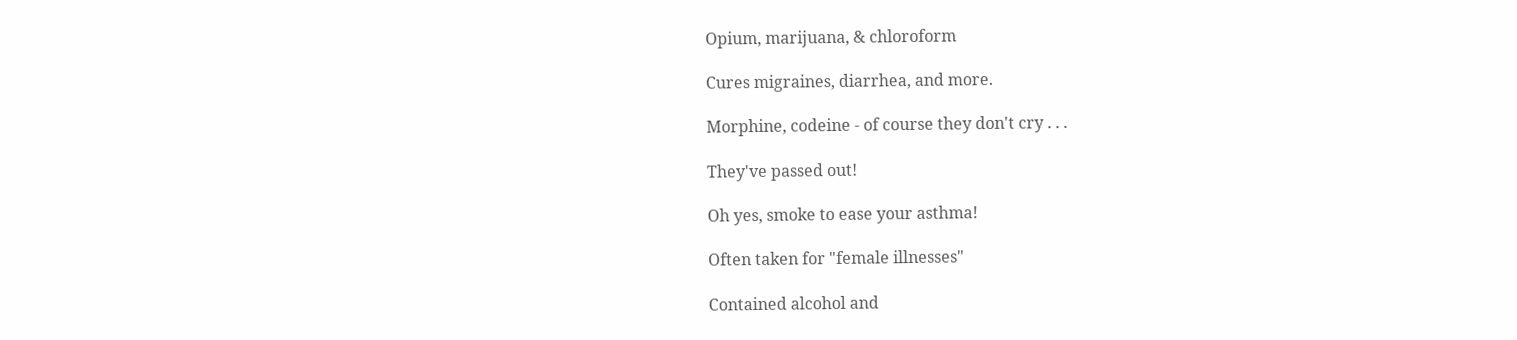Opium, marijuana, & chloroform

Cures migraines, diarrhea, and more.

Morphine, codeine - of course they don't cry . . .

They've passed out!

Oh yes, smoke to ease your asthma!

Often taken for "female illnesses"

Contained alcohol and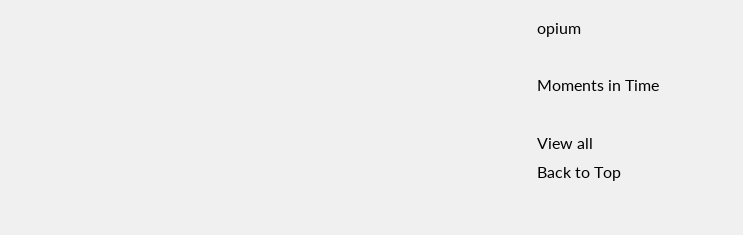opium

Moments in Time

View all
Back to Top